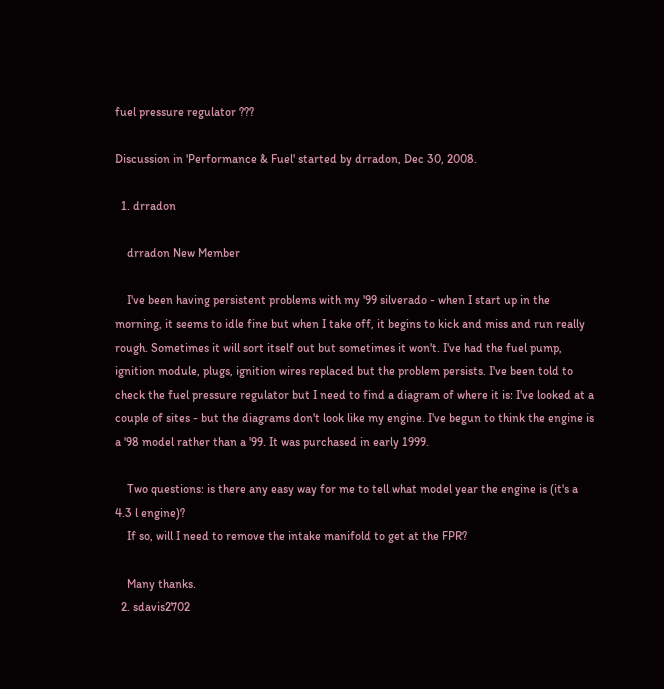fuel pressure regulator ???

Discussion in 'Performance & Fuel' started by drradon, Dec 30, 2008.

  1. drradon

    drradon New Member

    I've been having persistent problems with my '99 silverado - when I start up in the morning, it seems to idle fine but when I take off, it begins to kick and miss and run really rough. Sometimes it will sort itself out but sometimes it won't. I've had the fuel pump, ignition module, plugs, ignition wires replaced but the problem persists. I've been told to check the fuel pressure regulator but I need to find a diagram of where it is: I've looked at a couple of sites - but the diagrams don't look like my engine. I've begun to think the engine is a '98 model rather than a '99. It was purchased in early 1999.

    Two questions: is there any easy way for me to tell what model year the engine is (it's a 4.3 l engine)?
    If so, will I need to remove the intake manifold to get at the FPR?

    Many thanks.
  2. sdavis2702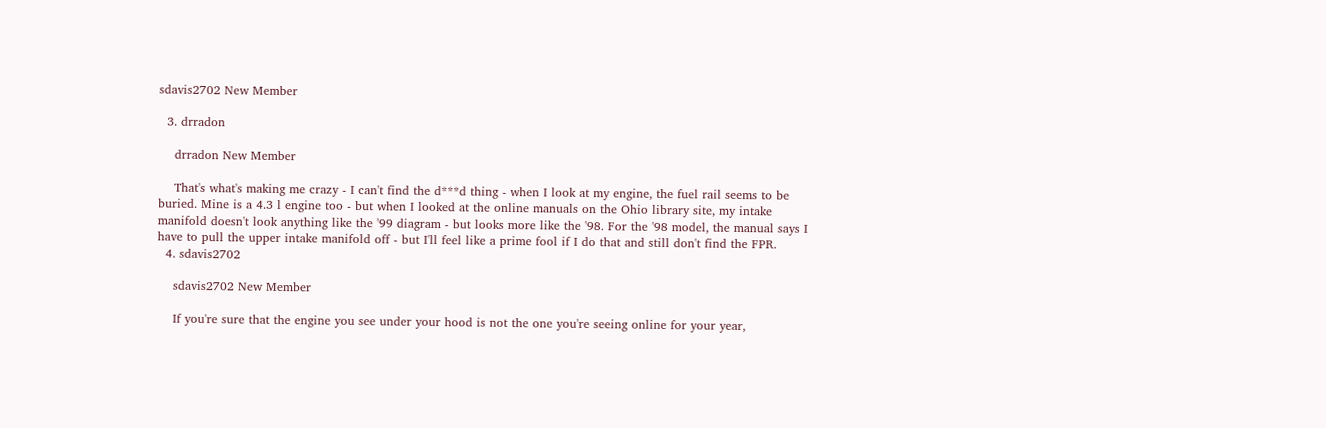sdavis2702 New Member

  3. drradon

    drradon New Member

    That's what's making me crazy - I can't find the d***d thing - when I look at my engine, the fuel rail seems to be buried. Mine is a 4.3 l engine too - but when I looked at the online manuals on the Ohio library site, my intake manifold doesn't look anything like the '99 diagram - but looks more like the '98. For the '98 model, the manual says I have to pull the upper intake manifold off - but I'll feel like a prime fool if I do that and still don't find the FPR.
  4. sdavis2702

    sdavis2702 New Member

    If you're sure that the engine you see under your hood is not the one you're seeing online for your year,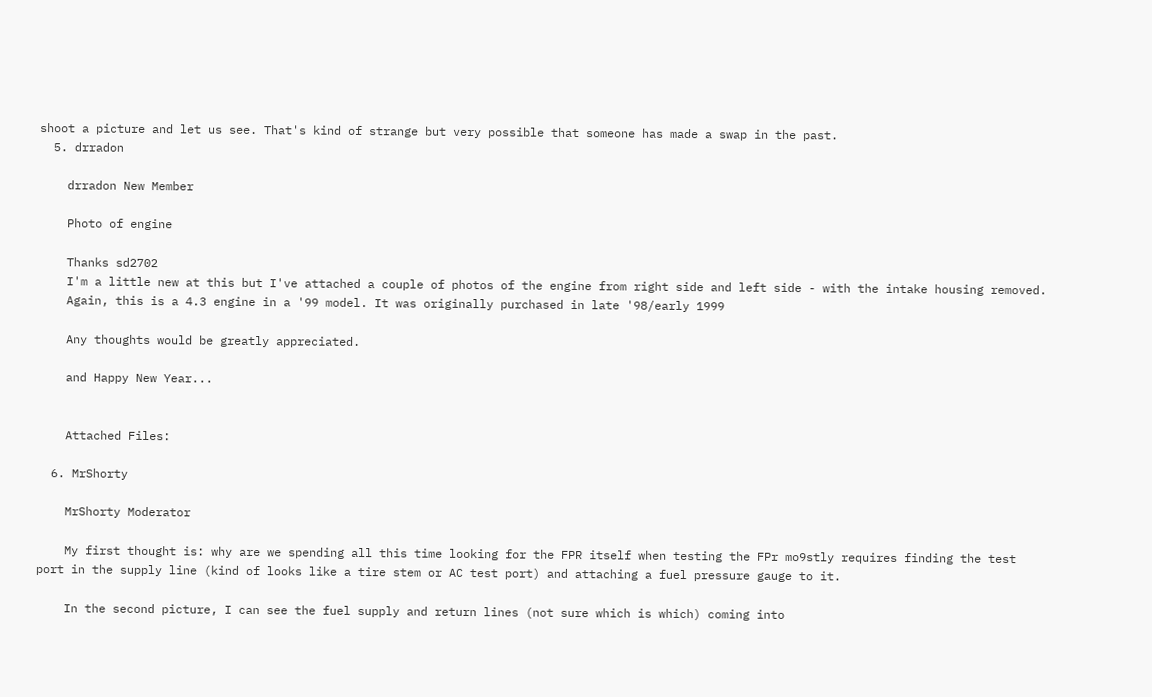shoot a picture and let us see. That's kind of strange but very possible that someone has made a swap in the past.
  5. drradon

    drradon New Member

    Photo of engine

    Thanks sd2702
    I'm a little new at this but I've attached a couple of photos of the engine from right side and left side - with the intake housing removed.
    Again, this is a 4.3 engine in a '99 model. It was originally purchased in late '98/early 1999

    Any thoughts would be greatly appreciated.

    and Happy New Year...


    Attached Files:

  6. MrShorty

    MrShorty Moderator

    My first thought is: why are we spending all this time looking for the FPR itself when testing the FPr mo9stly requires finding the test port in the supply line (kind of looks like a tire stem or AC test port) and attaching a fuel pressure gauge to it.

    In the second picture, I can see the fuel supply and return lines (not sure which is which) coming into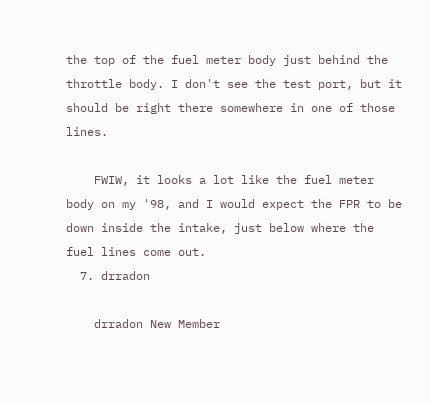the top of the fuel meter body just behind the throttle body. I don't see the test port, but it should be right there somewhere in one of those lines.

    FWIW, it looks a lot like the fuel meter body on my '98, and I would expect the FPR to be down inside the intake, just below where the fuel lines come out.
  7. drradon

    drradon New Member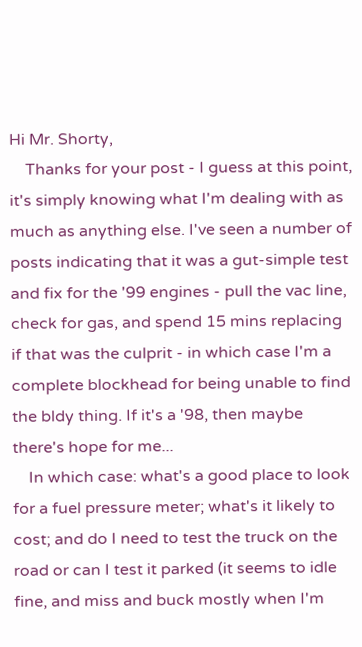Hi Mr. Shorty,
    Thanks for your post - I guess at this point, it's simply knowing what I'm dealing with as much as anything else. I've seen a number of posts indicating that it was a gut-simple test and fix for the '99 engines - pull the vac line, check for gas, and spend 15 mins replacing if that was the culprit - in which case I'm a complete blockhead for being unable to find the bldy thing. If it's a '98, then maybe there's hope for me...
    In which case: what's a good place to look for a fuel pressure meter; what's it likely to cost; and do I need to test the truck on the road or can I test it parked (it seems to idle fine, and miss and buck mostly when I'm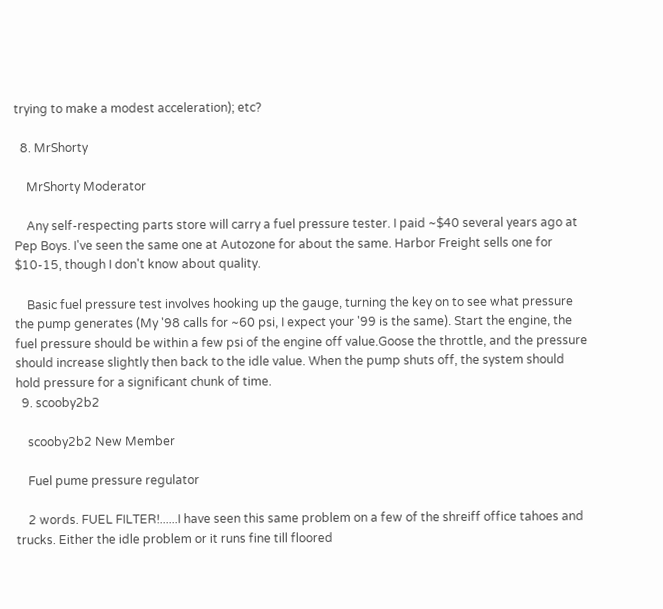trying to make a modest acceleration); etc?

  8. MrShorty

    MrShorty Moderator

    Any self-respecting parts store will carry a fuel pressure tester. I paid ~$40 several years ago at Pep Boys. I've seen the same one at Autozone for about the same. Harbor Freight sells one for $10-15, though I don't know about quality.

    Basic fuel pressure test involves hooking up the gauge, turning the key on to see what pressure the pump generates (My '98 calls for ~60 psi, I expect your '99 is the same). Start the engine, the fuel pressure should be within a few psi of the engine off value.Goose the throttle, and the pressure should increase slightly then back to the idle value. When the pump shuts off, the system should hold pressure for a significant chunk of time.
  9. scooby2b2

    scooby2b2 New Member

    Fuel pume pressure regulator

    2 words. FUEL FILTER!......I have seen this same problem on a few of the shreiff office tahoes and trucks. Either the idle problem or it runs fine till floored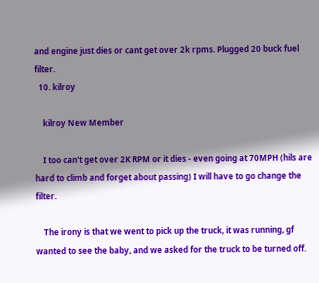and engine just dies or cant get over 2k rpms. Plugged 20 buck fuel filter.
  10. kilroy

    kilroy New Member

    I too can't get over 2K RPM or it dies - even going at 70MPH (hils are hard to climb and forget about passing) I will have to go change the filter.

    The irony is that we went to pick up the truck, it was running, gf wanted to see the baby, and we asked for the truck to be turned off.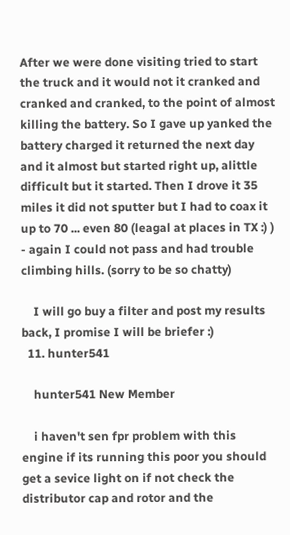After we were done visiting tried to start the truck and it would not it cranked and cranked and cranked, to the point of almost killing the battery. So I gave up yanked the battery charged it returned the next day and it almost but started right up, alittle difficult but it started. Then I drove it 35 miles it did not sputter but I had to coax it up to 70 ... even 80 (leagal at places in TX :) ) - again I could not pass and had trouble climbing hills. (sorry to be so chatty)

    I will go buy a filter and post my results back, I promise I will be briefer :)
  11. hunter541

    hunter541 New Member

    i haven't sen fpr problem with this engine if its running this poor you should get a sevice light on if not check the distributor cap and rotor and the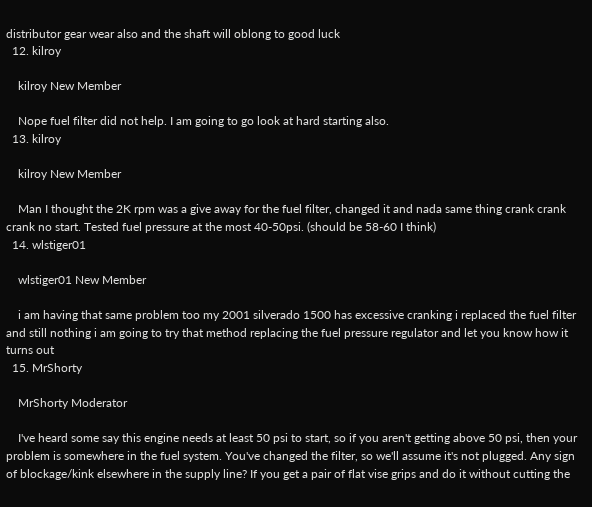distributor gear wear also and the shaft will oblong to good luck
  12. kilroy

    kilroy New Member

    Nope fuel filter did not help. I am going to go look at hard starting also.
  13. kilroy

    kilroy New Member

    Man I thought the 2K rpm was a give away for the fuel filter, changed it and nada same thing crank crank crank no start. Tested fuel pressure at the most 40-50psi. (should be 58-60 I think)
  14. wlstiger01

    wlstiger01 New Member

    i am having that same problem too my 2001 silverado 1500 has excessive cranking i replaced the fuel filter and still nothing i am going to try that method replacing the fuel pressure regulator and let you know how it turns out
  15. MrShorty

    MrShorty Moderator

    I've heard some say this engine needs at least 50 psi to start, so if you aren't getting above 50 psi, then your problem is somewhere in the fuel system. You've changed the filter, so we'll assume it's not plugged. Any sign of blockage/kink elsewhere in the supply line? If you get a pair of flat vise grips and do it without cutting the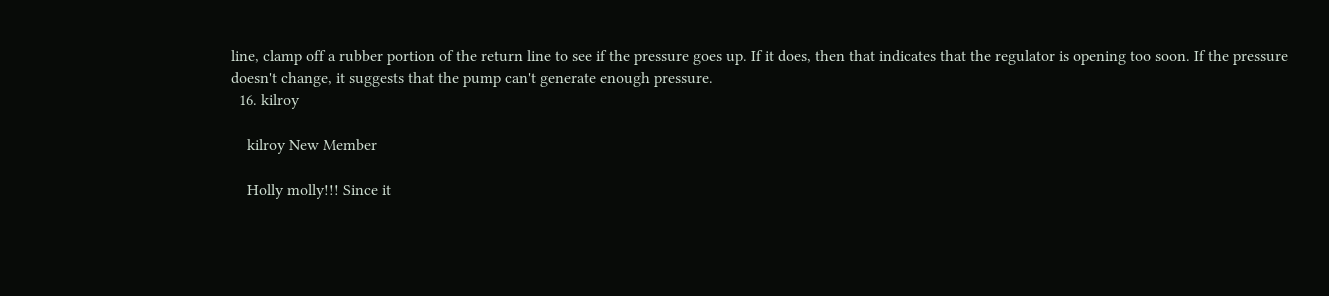line, clamp off a rubber portion of the return line to see if the pressure goes up. If it does, then that indicates that the regulator is opening too soon. If the pressure doesn't change, it suggests that the pump can't generate enough pressure.
  16. kilroy

    kilroy New Member

    Holly molly!!! Since it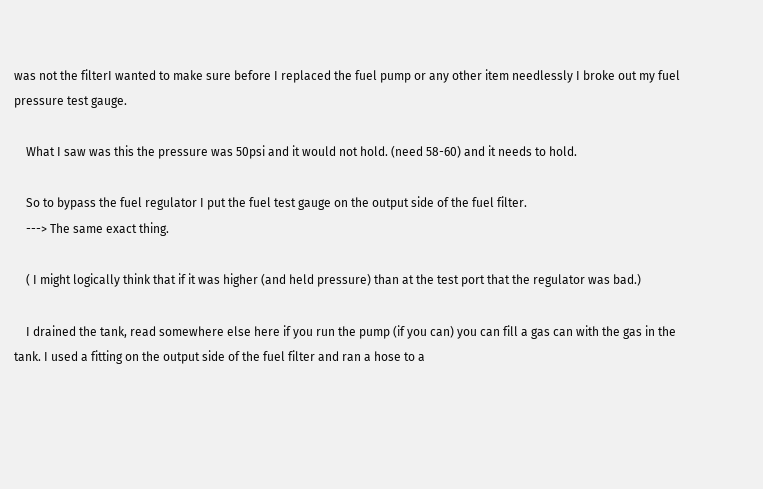was not the filterI wanted to make sure before I replaced the fuel pump or any other item needlessly I broke out my fuel pressure test gauge.

    What I saw was this the pressure was 50psi and it would not hold. (need 58-60) and it needs to hold.

    So to bypass the fuel regulator I put the fuel test gauge on the output side of the fuel filter.
    ---> The same exact thing.

    ( I might logically think that if it was higher (and held pressure) than at the test port that the regulator was bad.)

    I drained the tank, read somewhere else here if you run the pump (if you can) you can fill a gas can with the gas in the tank. I used a fitting on the output side of the fuel filter and ran a hose to a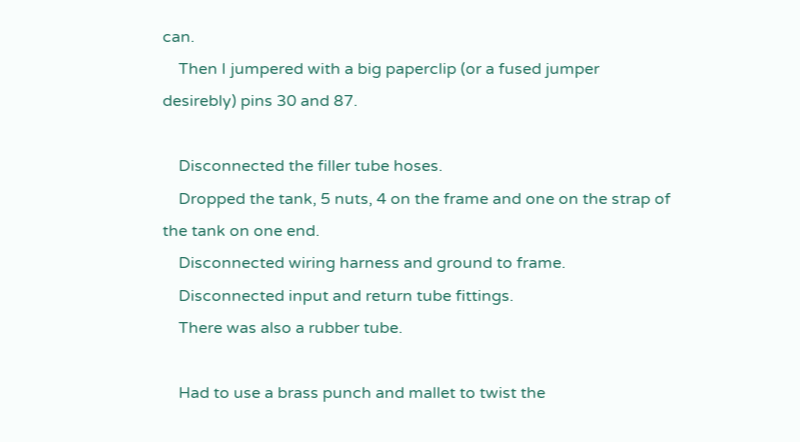can.
    Then I jumpered with a big paperclip (or a fused jumper desirebly) pins 30 and 87.

    Disconnected the filler tube hoses.
    Dropped the tank, 5 nuts, 4 on the frame and one on the strap of the tank on one end.
    Disconnected wiring harness and ground to frame.
    Disconnected input and return tube fittings.
    There was also a rubber tube.

    Had to use a brass punch and mallet to twist the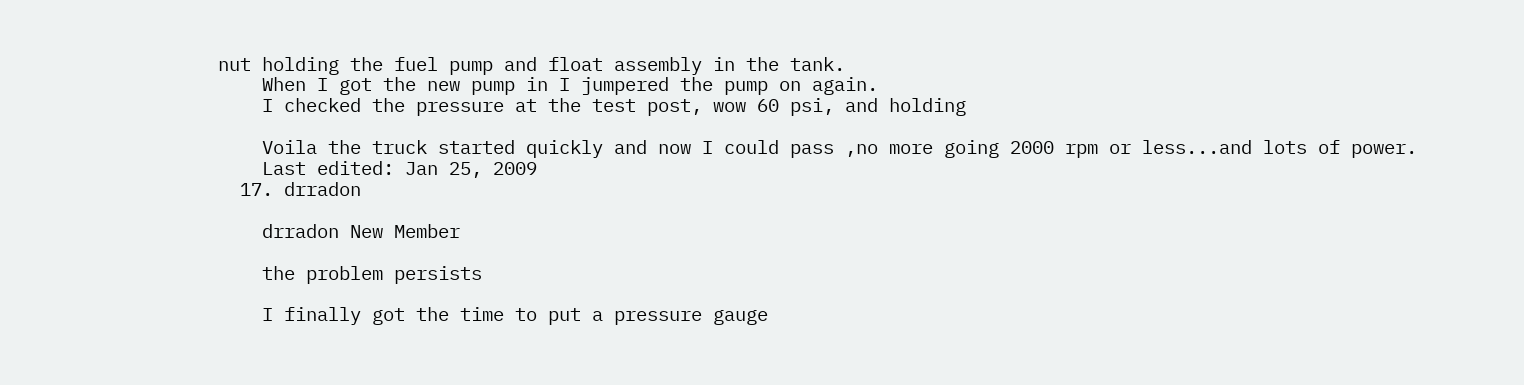nut holding the fuel pump and float assembly in the tank.
    When I got the new pump in I jumpered the pump on again.
    I checked the pressure at the test post, wow 60 psi, and holding

    Voila the truck started quickly and now I could pass ,no more going 2000 rpm or less...and lots of power.
    Last edited: Jan 25, 2009
  17. drradon

    drradon New Member

    the problem persists

    I finally got the time to put a pressure gauge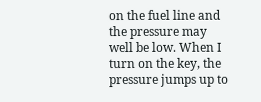on the fuel line and the pressure may well be low. When I turn on the key, the pressure jumps up to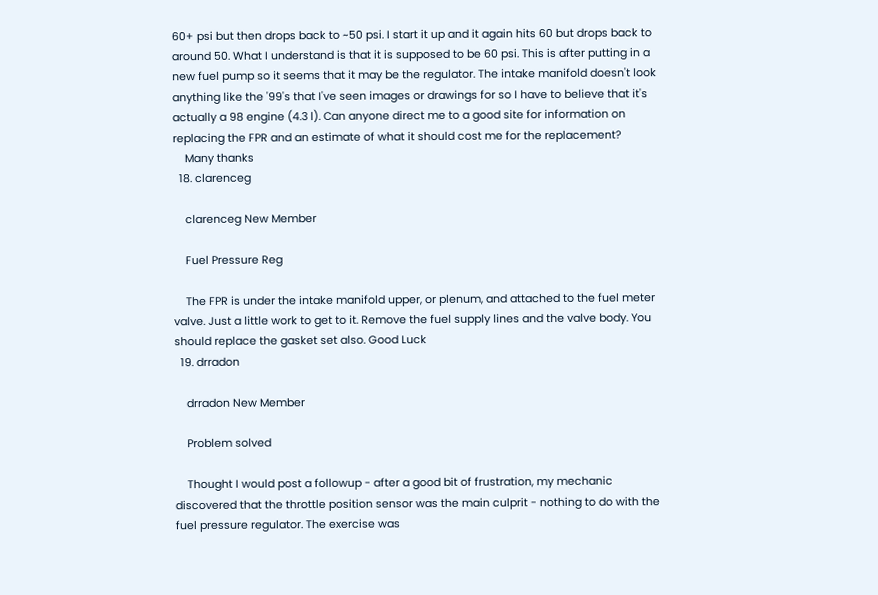60+ psi but then drops back to ~50 psi. I start it up and it again hits 60 but drops back to around 50. What I understand is that it is supposed to be 60 psi. This is after putting in a new fuel pump so it seems that it may be the regulator. The intake manifold doesn't look anything like the '99's that I've seen images or drawings for so I have to believe that it's actually a 98 engine (4.3 l). Can anyone direct me to a good site for information on replacing the FPR and an estimate of what it should cost me for the replacement?
    Many thanks
  18. clarenceg

    clarenceg New Member

    Fuel Pressure Reg

    The FPR is under the intake manifold upper, or plenum, and attached to the fuel meter valve. Just a little work to get to it. Remove the fuel supply lines and the valve body. You should replace the gasket set also. Good Luck
  19. drradon

    drradon New Member

    Problem solved

    Thought I would post a followup - after a good bit of frustration, my mechanic discovered that the throttle position sensor was the main culprit - nothing to do with the fuel pressure regulator. The exercise was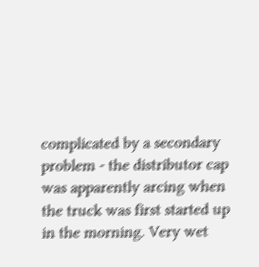complicated by a secondary problem - the distributor cap was apparently arcing when the truck was first started up in the morning. Very wet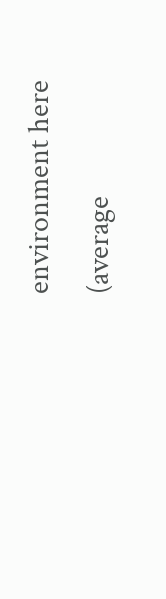environment here (average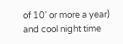of 10' or more a year) and cool night time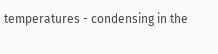temperatures - condensing in the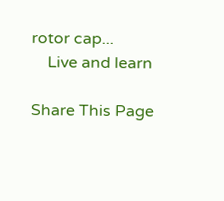rotor cap...
    Live and learn

Share This Page